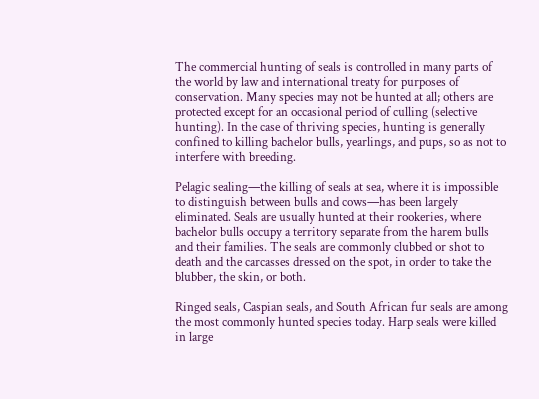The commercial hunting of seals is controlled in many parts of the world by law and international treaty for purposes of conservation. Many species may not be hunted at all; others are protected except for an occasional period of culling (selective hunting). In the case of thriving species, hunting is generally confined to killing bachelor bulls, yearlings, and pups, so as not to interfere with breeding.

Pelagic sealing—the killing of seals at sea, where it is impossible to distinguish between bulls and cows—has been largely eliminated. Seals are usually hunted at their rookeries, where bachelor bulls occupy a territory separate from the harem bulls and their families. The seals are commonly clubbed or shot to death and the carcasses dressed on the spot, in order to take the blubber, the skin, or both.

Ringed seals, Caspian seals, and South African fur seals are among the most commonly hunted species today. Harp seals were killed in large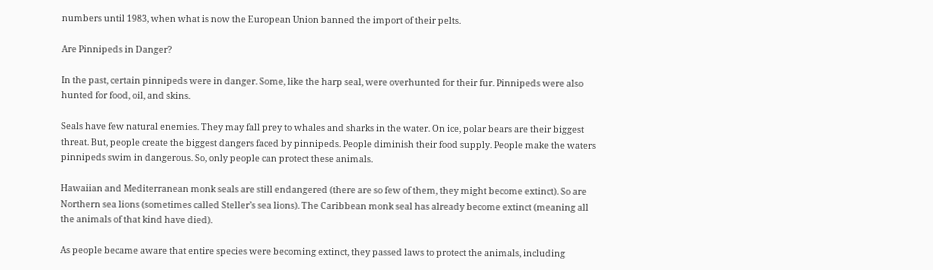numbers until 1983, when what is now the European Union banned the import of their pelts.

Are Pinnipeds in Danger?

In the past, certain pinnipeds were in danger. Some, like the harp seal, were overhunted for their fur. Pinnipeds were also hunted for food, oil, and skins.

Seals have few natural enemies. They may fall prey to whales and sharks in the water. On ice, polar bears are their biggest threat. But, people create the biggest dangers faced by pinnipeds. People diminish their food supply. People make the waters pinnipeds swim in dangerous. So, only people can protect these animals.

Hawaiian and Mediterranean monk seals are still endangered (there are so few of them, they might become extinct). So are Northern sea lions (sometimes called Steller’s sea lions). The Caribbean monk seal has already become extinct (meaning all the animals of that kind have died).

As people became aware that entire species were becoming extinct, they passed laws to protect the animals, including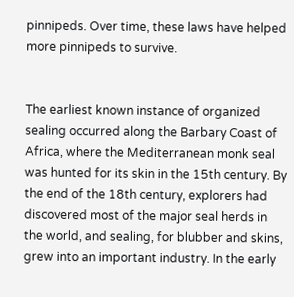pinnipeds. Over time, these laws have helped more pinnipeds to survive.


The earliest known instance of organized sealing occurred along the Barbary Coast of Africa, where the Mediterranean monk seal was hunted for its skin in the 15th century. By the end of the 18th century, explorers had discovered most of the major seal herds in the world, and sealing, for blubber and skins, grew into an important industry. In the early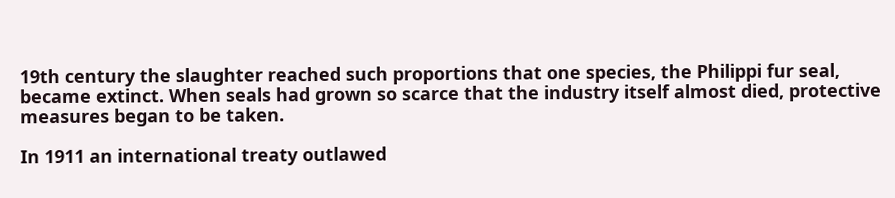19th century the slaughter reached such proportions that one species, the Philippi fur seal, became extinct. When seals had grown so scarce that the industry itself almost died, protective measures began to be taken.

In 1911 an international treaty outlawed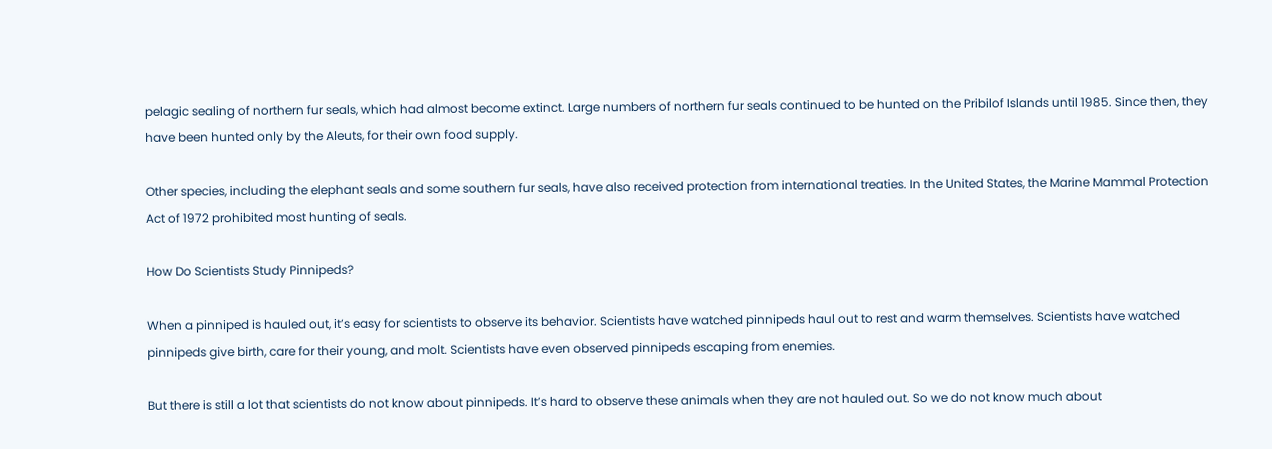pelagic sealing of northern fur seals, which had almost become extinct. Large numbers of northern fur seals continued to be hunted on the Pribilof Islands until 1985. Since then, they have been hunted only by the Aleuts, for their own food supply.

Other species, including the elephant seals and some southern fur seals, have also received protection from international treaties. In the United States, the Marine Mammal Protection Act of 1972 prohibited most hunting of seals.

How Do Scientists Study Pinnipeds?

When a pinniped is hauled out, it’s easy for scientists to observe its behavior. Scientists have watched pinnipeds haul out to rest and warm themselves. Scientists have watched pinnipeds give birth, care for their young, and molt. Scientists have even observed pinnipeds escaping from enemies.

But there is still a lot that scientists do not know about pinnipeds. It’s hard to observe these animals when they are not hauled out. So we do not know much about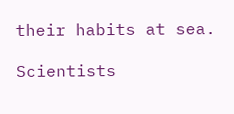their habits at sea.

Scientists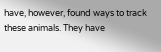have, however, found ways to track these animals. They have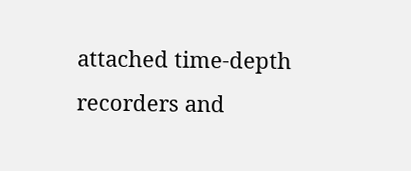attached time-depth recorders and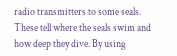radio transmitters to some seals. These tell where the seals swim and how deep they dive. By using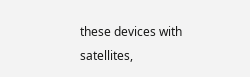these devices with satellites,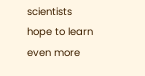scientists hope to learn even more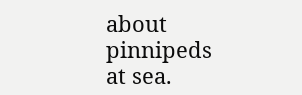about pinnipeds at sea.